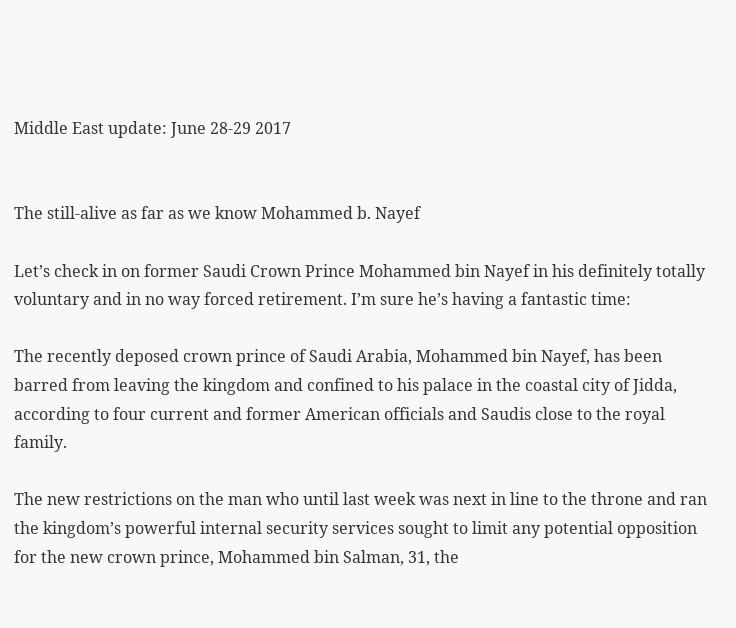Middle East update: June 28-29 2017


The still-alive as far as we know Mohammed b. Nayef

Let’s check in on former Saudi Crown Prince Mohammed bin Nayef in his definitely totally voluntary and in no way forced retirement. I’m sure he’s having a fantastic time:

The recently deposed crown prince of Saudi Arabia, Mohammed bin Nayef, has been barred from leaving the kingdom and confined to his palace in the coastal city of Jidda, according to four current and former American officials and Saudis close to the royal family.

The new restrictions on the man who until last week was next in line to the throne and ran the kingdom’s powerful internal security services sought to limit any potential opposition for the new crown prince, Mohammed bin Salman, 31, the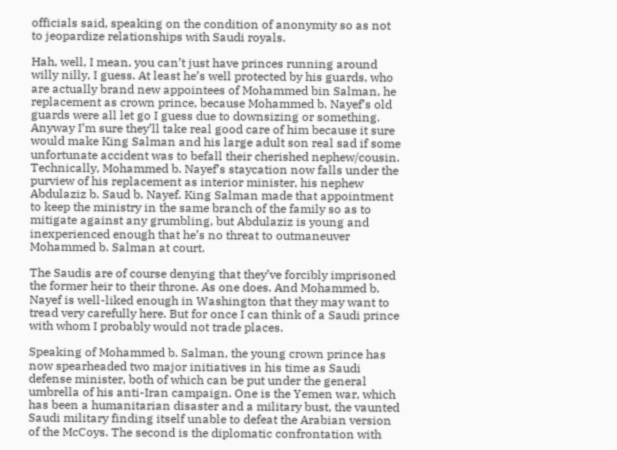officials said, speaking on the condition of anonymity so as not to jeopardize relationships with Saudi royals.

Hah, well, I mean, you can’t just have princes running around willy nilly, I guess. At least he’s well protected by his guards, who are actually brand new appointees of Mohammed bin Salman, he replacement as crown prince, because Mohammed b. Nayef’s old guards were all let go I guess due to downsizing or something. Anyway I’m sure they’ll take real good care of him because it sure would make King Salman and his large adult son real sad if some unfortunate accident was to befall their cherished nephew/cousin. Technically, Mohammed b. Nayef’s staycation now falls under the purview of his replacement as interior minister, his nephew Abdulaziz b. Saud b. Nayef. King Salman made that appointment to keep the ministry in the same branch of the family so as to mitigate against any grumbling, but Abdulaziz is young and inexperienced enough that he’s no threat to outmaneuver Mohammed b. Salman at court.

The Saudis are of course denying that they’ve forcibly imprisoned the former heir to their throne. As one does. And Mohammed b. Nayef is well-liked enough in Washington that they may want to tread very carefully here. But for once I can think of a Saudi prince with whom I probably would not trade places.

Speaking of Mohammed b. Salman, the young crown prince has now spearheaded two major initiatives in his time as Saudi defense minister, both of which can be put under the general umbrella of his anti-Iran campaign. One is the Yemen war, which has been a humanitarian disaster and a military bust, the vaunted Saudi military finding itself unable to defeat the Arabian version of the McCoys. The second is the diplomatic confrontation with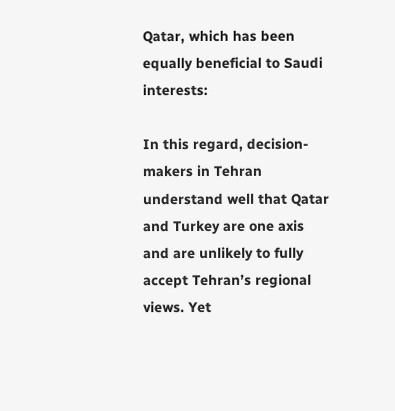Qatar, which has been equally beneficial to Saudi interests:

In this regard, decision-makers in Tehran understand well that Qatar and Turkey are one axis and are unlikely to fully accept Tehran’s regional views. Yet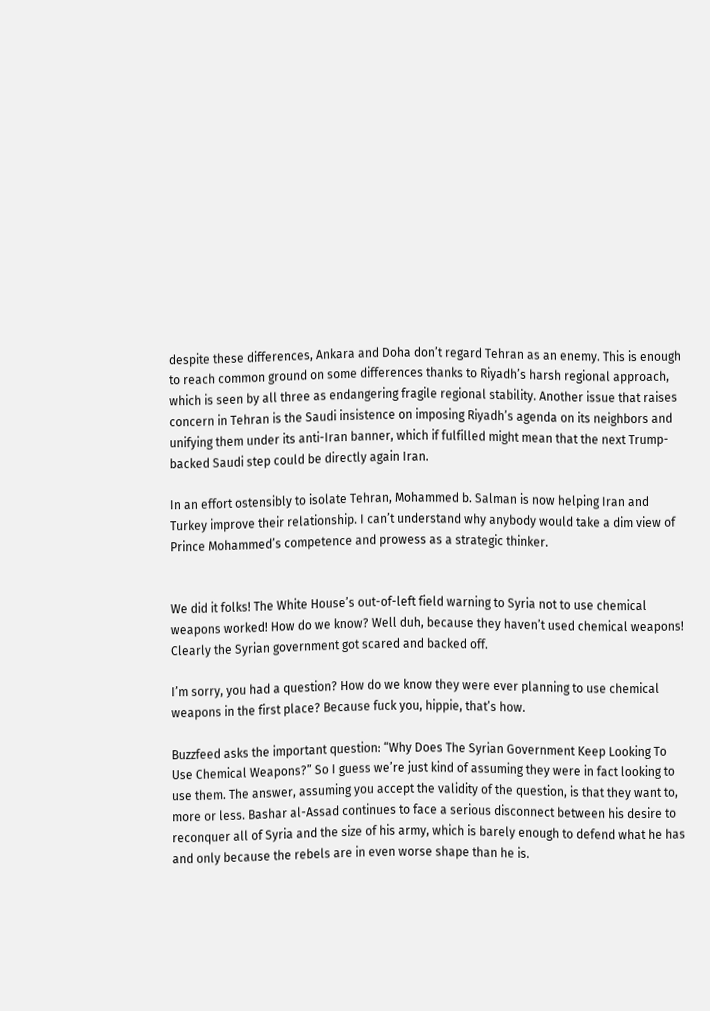despite these differences, Ankara and Doha don’t regard Tehran as an enemy. This is enough to reach common ground on some differences thanks to Riyadh’s harsh regional approach, which is seen by all three as endangering fragile regional stability. Another issue that raises concern in Tehran is the Saudi insistence on imposing Riyadh’s agenda on its neighbors and unifying them under its anti-Iran banner, which if fulfilled might mean that the next Trump-backed Saudi step could be directly again Iran.

In an effort ostensibly to isolate Tehran, Mohammed b. Salman is now helping Iran and Turkey improve their relationship. I can’t understand why anybody would take a dim view of Prince Mohammed’s competence and prowess as a strategic thinker.


We did it folks! The White House’s out-of-left field warning to Syria not to use chemical weapons worked! How do we know? Well duh, because they haven’t used chemical weapons! Clearly the Syrian government got scared and backed off.

I’m sorry, you had a question? How do we know they were ever planning to use chemical weapons in the first place? Because fuck you, hippie, that’s how.

Buzzfeed asks the important question: “Why Does The Syrian Government Keep Looking To Use Chemical Weapons?” So I guess we’re just kind of assuming they were in fact looking to use them. The answer, assuming you accept the validity of the question, is that they want to, more or less. Bashar al-Assad continues to face a serious disconnect between his desire to reconquer all of Syria and the size of his army, which is barely enough to defend what he has and only because the rebels are in even worse shape than he is.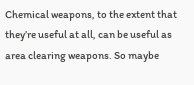Chemical weapons, to the extent that they’re useful at all, can be useful as area clearing weapons. So maybe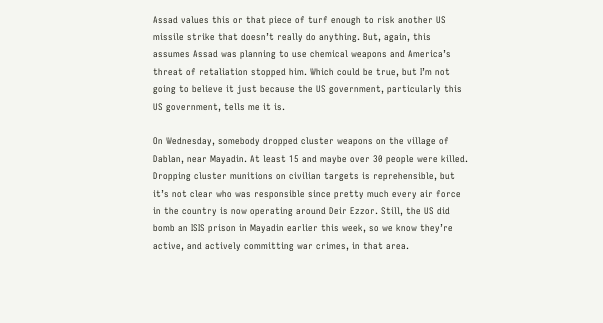Assad values this or that piece of turf enough to risk another US missile strike that doesn’t really do anything. But, again, this assumes Assad was planning to use chemical weapons and America’s threat of retaliation stopped him. Which could be true, but I’m not going to believe it just because the US government, particularly this US government, tells me it is.

On Wednesday, somebody dropped cluster weapons on the village of Dablan, near Mayadin. At least 15 and maybe over 30 people were killed. Dropping cluster munitions on civilian targets is reprehensible, but it’s not clear who was responsible since pretty much every air force in the country is now operating around Deir Ezzor. Still, the US did bomb an ISIS prison in Mayadin earlier this week, so we know they’re active, and actively committing war crimes, in that area.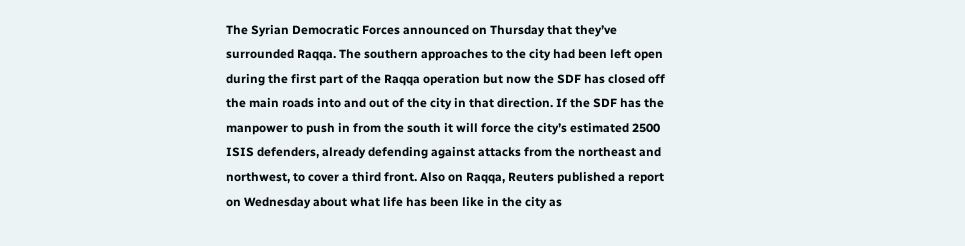The Syrian Democratic Forces announced on Thursday that they’ve surrounded Raqqa. The southern approaches to the city had been left open during the first part of the Raqqa operation but now the SDF has closed off the main roads into and out of the city in that direction. If the SDF has the manpower to push in from the south it will force the city’s estimated 2500 ISIS defenders, already defending against attacks from the northeast and northwest, to cover a third front. Also on Raqqa, Reuters published a report on Wednesday about what life has been like in the city as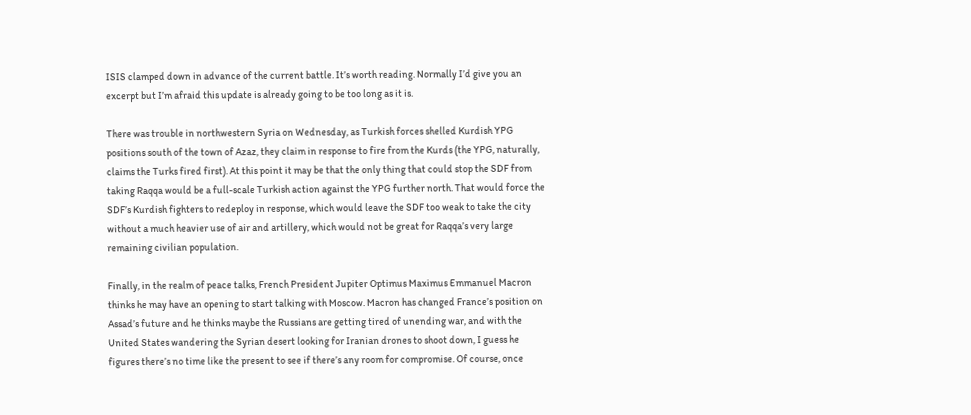ISIS clamped down in advance of the current battle. It’s worth reading. Normally I’d give you an excerpt but I’m afraid this update is already going to be too long as it is.

There was trouble in northwestern Syria on Wednesday, as Turkish forces shelled Kurdish YPG positions south of the town of Azaz, they claim in response to fire from the Kurds (the YPG, naturally, claims the Turks fired first). At this point it may be that the only thing that could stop the SDF from taking Raqqa would be a full-scale Turkish action against the YPG further north. That would force the SDF’s Kurdish fighters to redeploy in response, which would leave the SDF too weak to take the city without a much heavier use of air and artillery, which would not be great for Raqqa’s very large remaining civilian population.

Finally, in the realm of peace talks, French President Jupiter Optimus Maximus Emmanuel Macron thinks he may have an opening to start talking with Moscow. Macron has changed France’s position on Assad’s future and he thinks maybe the Russians are getting tired of unending war, and with the United States wandering the Syrian desert looking for Iranian drones to shoot down, I guess he figures there’s no time like the present to see if there’s any room for compromise. Of course, once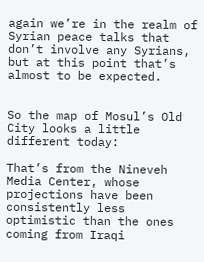again we’re in the realm of Syrian peace talks that don’t involve any Syrians, but at this point that’s almost to be expected.


So the map of Mosul’s Old City looks a little different today:

That’s from the Nineveh Media Center, whose projections have been consistently less optimistic than the ones coming from Iraqi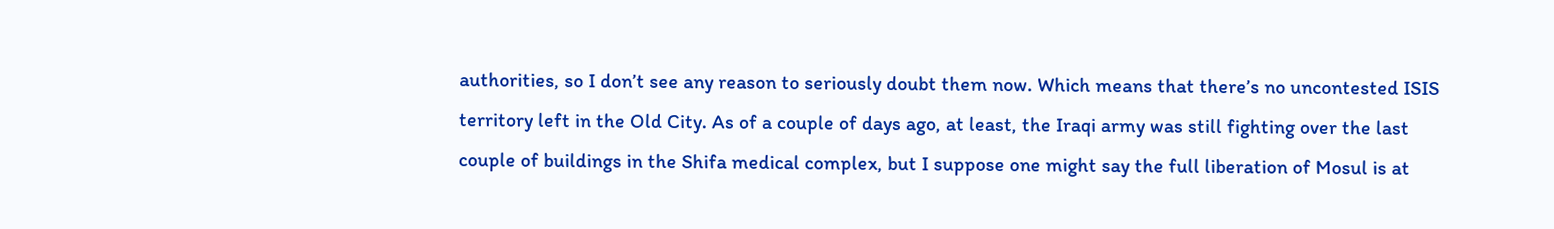authorities, so I don’t see any reason to seriously doubt them now. Which means that there’s no uncontested ISIS territory left in the Old City. As of a couple of days ago, at least, the Iraqi army was still fighting over the last couple of buildings in the Shifa medical complex, but I suppose one might say the full liberation of Mosul is at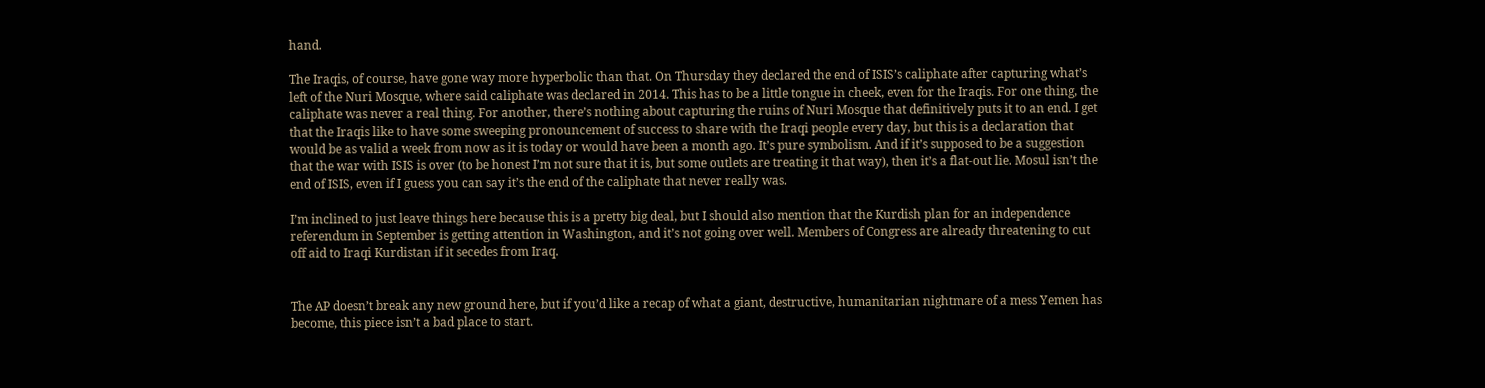hand.

The Iraqis, of course, have gone way more hyperbolic than that. On Thursday they declared the end of ISIS’s caliphate after capturing what’s left of the Nuri Mosque, where said caliphate was declared in 2014. This has to be a little tongue in cheek, even for the Iraqis. For one thing, the caliphate was never a real thing. For another, there’s nothing about capturing the ruins of Nuri Mosque that definitively puts it to an end. I get that the Iraqis like to have some sweeping pronouncement of success to share with the Iraqi people every day, but this is a declaration that would be as valid a week from now as it is today or would have been a month ago. It’s pure symbolism. And if it’s supposed to be a suggestion that the war with ISIS is over (to be honest I’m not sure that it is, but some outlets are treating it that way), then it’s a flat-out lie. Mosul isn’t the end of ISIS, even if I guess you can say it’s the end of the caliphate that never really was.

I’m inclined to just leave things here because this is a pretty big deal, but I should also mention that the Kurdish plan for an independence referendum in September is getting attention in Washington, and it’s not going over well. Members of Congress are already threatening to cut off aid to Iraqi Kurdistan if it secedes from Iraq.


The AP doesn’t break any new ground here, but if you’d like a recap of what a giant, destructive, humanitarian nightmare of a mess Yemen has become, this piece isn’t a bad place to start.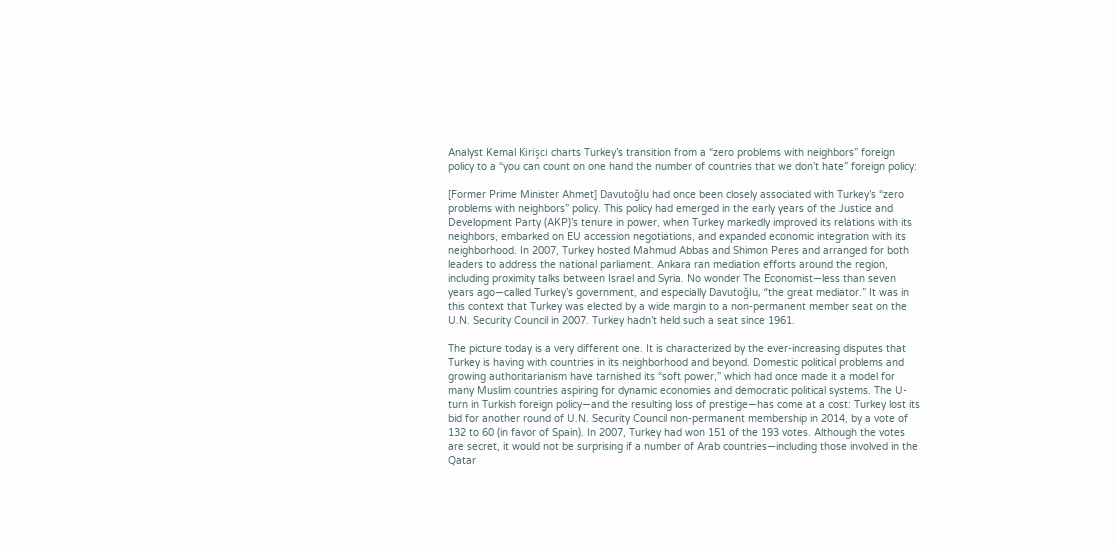Analyst Kemal Kirişci charts Turkey’s transition from a “zero problems with neighbors” foreign policy to a “you can count on one hand the number of countries that we don’t hate” foreign policy:

[Former Prime Minister Ahmet] Davutoğlu had once been closely associated with Turkey’s “zero problems with neighbors” policy. This policy had emerged in the early years of the Justice and Development Party (AKP)’s tenure in power, when Turkey markedly improved its relations with its neighbors, embarked on EU accession negotiations, and expanded economic integration with its neighborhood. In 2007, Turkey hosted Mahmud Abbas and Shimon Peres and arranged for both leaders to address the national parliament. Ankara ran mediation efforts around the region, including proximity talks between Israel and Syria. No wonder The Economist—less than seven years ago—called Turkey’s government, and especially Davutoğlu, “the great mediator.” It was in this context that Turkey was elected by a wide margin to a non-permanent member seat on the U.N. Security Council in 2007. Turkey hadn’t held such a seat since 1961.

The picture today is a very different one. It is characterized by the ever-increasing disputes that Turkey is having with countries in its neighborhood and beyond. Domestic political problems and growing authoritarianism have tarnished its “soft power,” which had once made it a model for many Muslim countries aspiring for dynamic economies and democratic political systems. The U-turn in Turkish foreign policy—and the resulting loss of prestige—has come at a cost: Turkey lost its bid for another round of U.N. Security Council non-permanent membership in 2014, by a vote of 132 to 60 (in favor of Spain). In 2007, Turkey had won 151 of the 193 votes. Although the votes are secret, it would not be surprising if a number of Arab countries—including those involved in the Qatar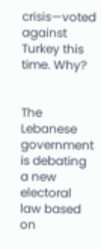crisis—voted against Turkey this time. Why?


The Lebanese government is debating a new electoral law based on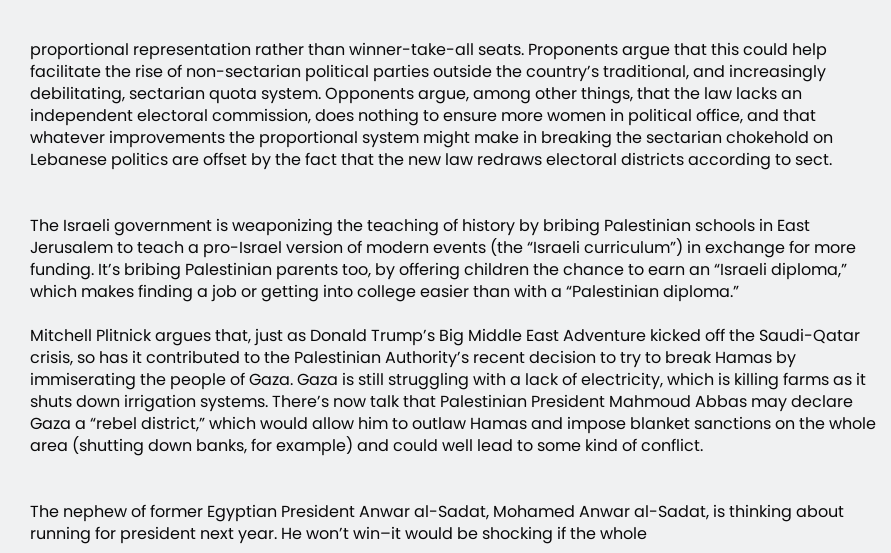proportional representation rather than winner-take-all seats. Proponents argue that this could help facilitate the rise of non-sectarian political parties outside the country’s traditional, and increasingly debilitating, sectarian quota system. Opponents argue, among other things, that the law lacks an independent electoral commission, does nothing to ensure more women in political office, and that whatever improvements the proportional system might make in breaking the sectarian chokehold on Lebanese politics are offset by the fact that the new law redraws electoral districts according to sect.


The Israeli government is weaponizing the teaching of history by bribing Palestinian schools in East Jerusalem to teach a pro-Israel version of modern events (the “Israeli curriculum”) in exchange for more funding. It’s bribing Palestinian parents too, by offering children the chance to earn an “Israeli diploma,” which makes finding a job or getting into college easier than with a “Palestinian diploma.”

Mitchell Plitnick argues that, just as Donald Trump’s Big Middle East Adventure kicked off the Saudi-Qatar crisis, so has it contributed to the Palestinian Authority’s recent decision to try to break Hamas by immiserating the people of Gaza. Gaza is still struggling with a lack of electricity, which is killing farms as it shuts down irrigation systems. There’s now talk that Palestinian President Mahmoud Abbas may declare Gaza a “rebel district,” which would allow him to outlaw Hamas and impose blanket sanctions on the whole area (shutting down banks, for example) and could well lead to some kind of conflict.


The nephew of former Egyptian President Anwar al-Sadat, Mohamed Anwar al-Sadat, is thinking about running for president next year. He won’t win–it would be shocking if the whole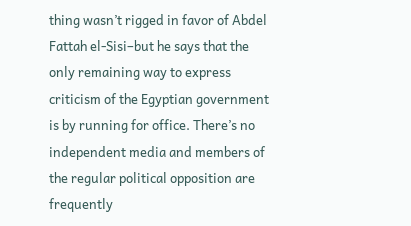thing wasn’t rigged in favor of Abdel Fattah el-Sisi–but he says that the only remaining way to express criticism of the Egyptian government is by running for office. There’s no independent media and members of the regular political opposition are frequently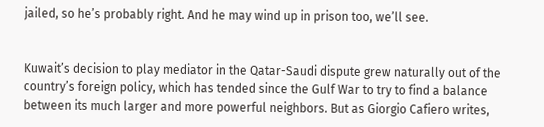jailed, so he’s probably right. And he may wind up in prison too, we’ll see.


Kuwait’s decision to play mediator in the Qatar-Saudi dispute grew naturally out of the country’s foreign policy, which has tended since the Gulf War to try to find a balance between its much larger and more powerful neighbors. But as Giorgio Cafiero writes,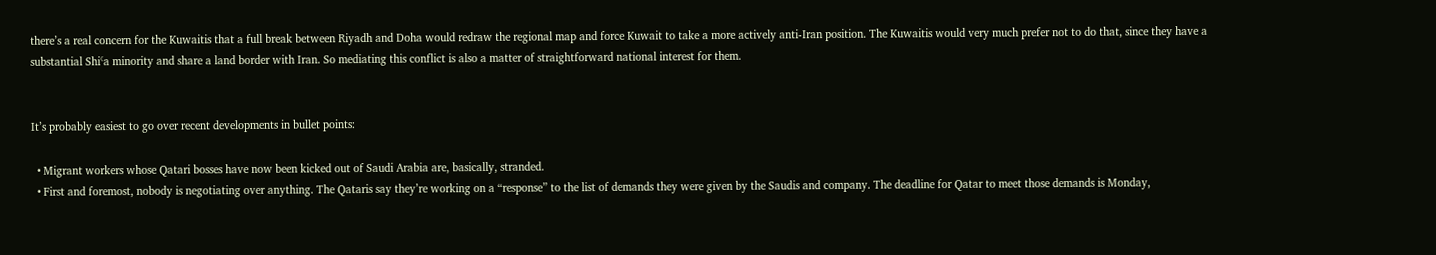there’s a real concern for the Kuwaitis that a full break between Riyadh and Doha would redraw the regional map and force Kuwait to take a more actively anti-Iran position. The Kuwaitis would very much prefer not to do that, since they have a substantial Shiʿa minority and share a land border with Iran. So mediating this conflict is also a matter of straightforward national interest for them.


It’s probably easiest to go over recent developments in bullet points:

  • Migrant workers whose Qatari bosses have now been kicked out of Saudi Arabia are, basically, stranded.
  • First and foremost, nobody is negotiating over anything. The Qataris say they’re working on a “response” to the list of demands they were given by the Saudis and company. The deadline for Qatar to meet those demands is Monday,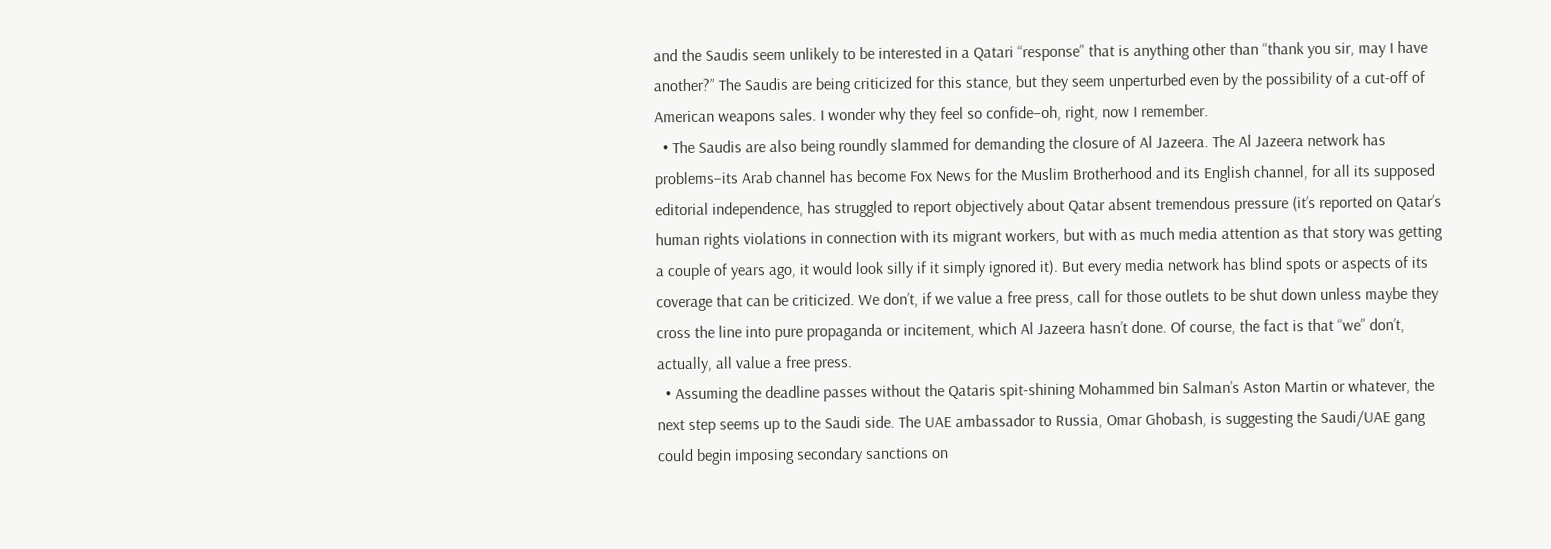and the Saudis seem unlikely to be interested in a Qatari “response” that is anything other than “thank you sir, may I have another?” The Saudis are being criticized for this stance, but they seem unperturbed even by the possibility of a cut-off of American weapons sales. I wonder why they feel so confide–oh, right, now I remember.
  • The Saudis are also being roundly slammed for demanding the closure of Al Jazeera. The Al Jazeera network has problems–its Arab channel has become Fox News for the Muslim Brotherhood and its English channel, for all its supposed editorial independence, has struggled to report objectively about Qatar absent tremendous pressure (it’s reported on Qatar’s human rights violations in connection with its migrant workers, but with as much media attention as that story was getting a couple of years ago, it would look silly if it simply ignored it). But every media network has blind spots or aspects of its coverage that can be criticized. We don’t, if we value a free press, call for those outlets to be shut down unless maybe they cross the line into pure propaganda or incitement, which Al Jazeera hasn’t done. Of course, the fact is that “we” don’t, actually, all value a free press.
  • Assuming the deadline passes without the Qataris spit-shining Mohammed bin Salman’s Aston Martin or whatever, the next step seems up to the Saudi side. The UAE ambassador to Russia, Omar Ghobash, is suggesting the Saudi/UAE gang could begin imposing secondary sanctions on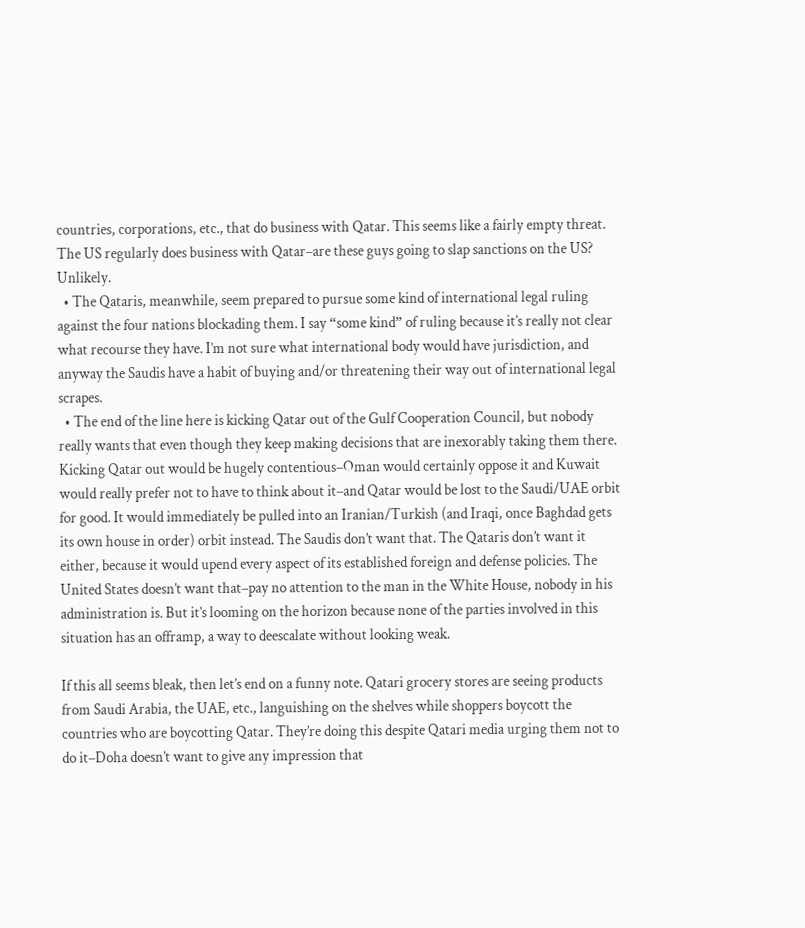countries, corporations, etc., that do business with Qatar. This seems like a fairly empty threat. The US regularly does business with Qatar–are these guys going to slap sanctions on the US? Unlikely.
  • The Qataris, meanwhile, seem prepared to pursue some kind of international legal ruling against the four nations blockading them. I say “some kind” of ruling because it’s really not clear what recourse they have. I’m not sure what international body would have jurisdiction, and anyway the Saudis have a habit of buying and/or threatening their way out of international legal scrapes.
  • The end of the line here is kicking Qatar out of the Gulf Cooperation Council, but nobody really wants that even though they keep making decisions that are inexorably taking them there. Kicking Qatar out would be hugely contentious–Oman would certainly oppose it and Kuwait would really prefer not to have to think about it–and Qatar would be lost to the Saudi/UAE orbit for good. It would immediately be pulled into an Iranian/Turkish (and Iraqi, once Baghdad gets its own house in order) orbit instead. The Saudis don’t want that. The Qataris don’t want it either, because it would upend every aspect of its established foreign and defense policies. The United States doesn’t want that–pay no attention to the man in the White House, nobody in his administration is. But it’s looming on the horizon because none of the parties involved in this situation has an offramp, a way to deescalate without looking weak.

If this all seems bleak, then let’s end on a funny note. Qatari grocery stores are seeing products from Saudi Arabia, the UAE, etc., languishing on the shelves while shoppers boycott the countries who are boycotting Qatar. They’re doing this despite Qatari media urging them not to do it–Doha doesn’t want to give any impression that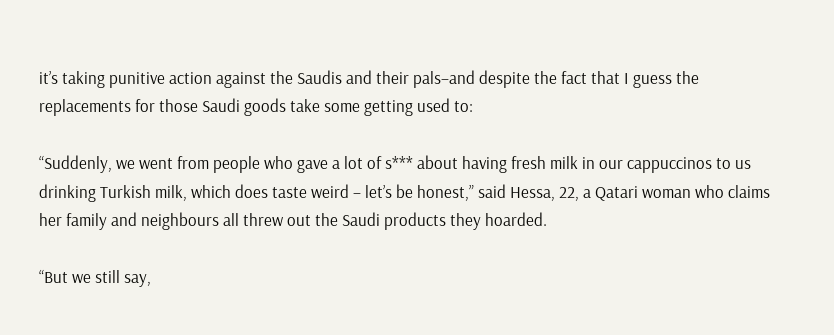it’s taking punitive action against the Saudis and their pals–and despite the fact that I guess the replacements for those Saudi goods take some getting used to:

“Suddenly, we went from people who gave a lot of s*** about having fresh milk in our cappuccinos to us drinking Turkish milk, which does taste weird – let’s be honest,” said Hessa, 22, a Qatari woman who claims her family and neighbours all threw out the Saudi products they hoarded.

“But we still say,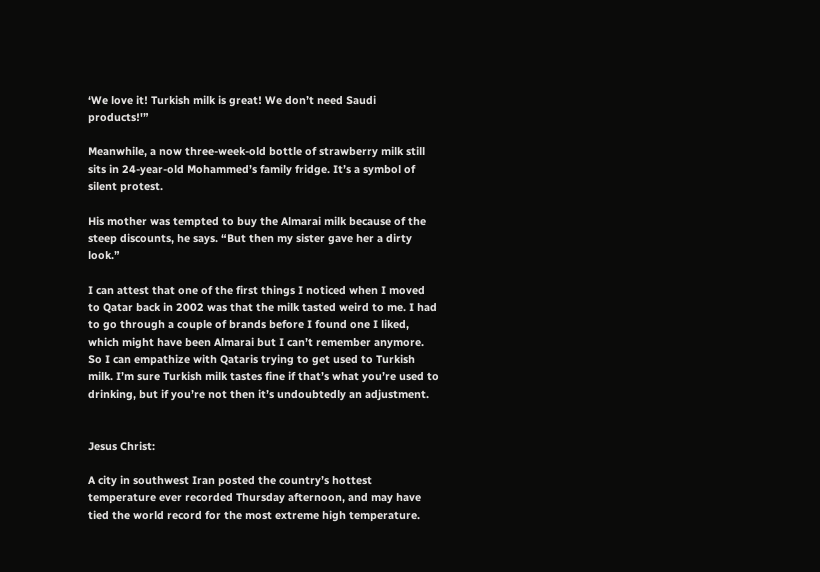‘We love it! Turkish milk is great! We don’t need Saudi products!'”

Meanwhile, a now three-week-old bottle of strawberry milk still sits in 24-year-old Mohammed’s family fridge. It’s a symbol of silent protest.

His mother was tempted to buy the Almarai milk because of the steep discounts, he says. “But then my sister gave her a dirty look.”

I can attest that one of the first things I noticed when I moved to Qatar back in 2002 was that the milk tasted weird to me. I had to go through a couple of brands before I found one I liked, which might have been Almarai but I can’t remember anymore. So I can empathize with Qataris trying to get used to Turkish milk. I’m sure Turkish milk tastes fine if that’s what you’re used to drinking, but if you’re not then it’s undoubtedly an adjustment.


Jesus Christ:

A city in southwest Iran posted the country’s hottest temperature ever recorded Thursday afternoon, and may have tied the world record for the most extreme high temperature.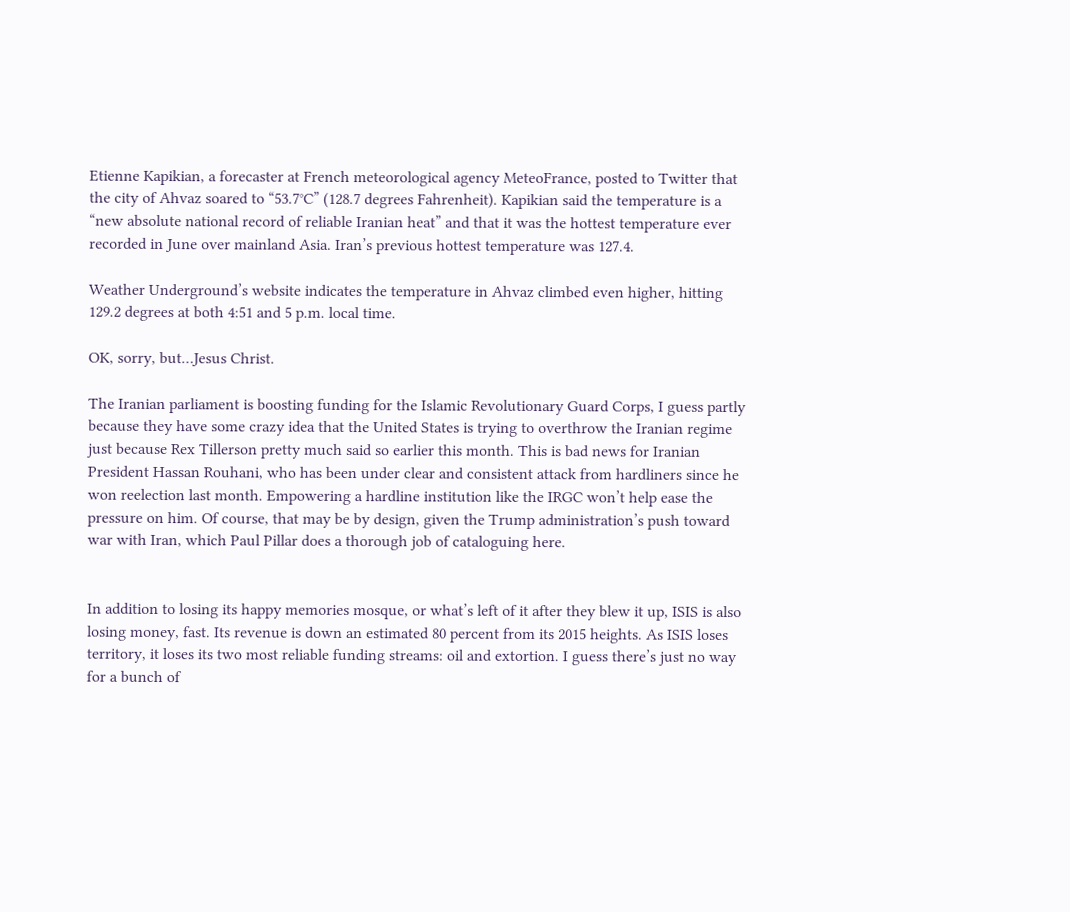Etienne Kapikian, a forecaster at French meteorological agency MeteoFrance, posted to Twitter that the city of Ahvaz soared to “53.7°C” (128.7 degrees Fahrenheit). Kapikian said the temperature is a “new absolute national record of reliable Iranian heat” and that it was the hottest temperature ever recorded in June over mainland Asia. Iran’s previous hottest temperature was 127.4.

Weather Underground’s website indicates the temperature in Ahvaz climbed even higher, hitting 129.2 degrees at both 4:51 and 5 p.m. local time.

OK, sorry, but…Jesus Christ.

The Iranian parliament is boosting funding for the Islamic Revolutionary Guard Corps, I guess partly because they have some crazy idea that the United States is trying to overthrow the Iranian regime just because Rex Tillerson pretty much said so earlier this month. This is bad news for Iranian President Hassan Rouhani, who has been under clear and consistent attack from hardliners since he won reelection last month. Empowering a hardline institution like the IRGC won’t help ease the pressure on him. Of course, that may be by design, given the Trump administration’s push toward war with Iran, which Paul Pillar does a thorough job of cataloguing here.


In addition to losing its happy memories mosque, or what’s left of it after they blew it up, ISIS is also losing money, fast. Its revenue is down an estimated 80 percent from its 2015 heights. As ISIS loses territory, it loses its two most reliable funding streams: oil and extortion. I guess there’s just no way for a bunch of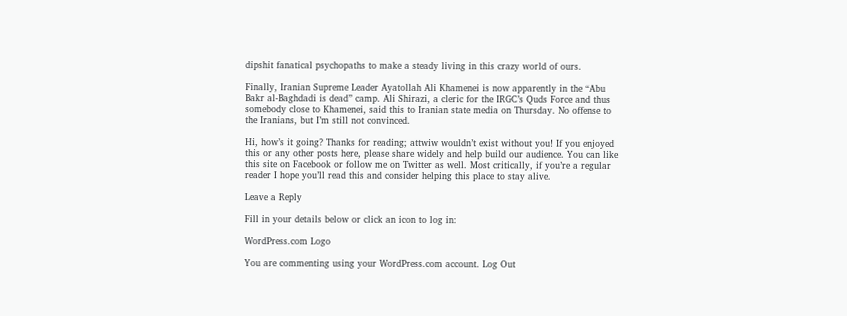dipshit fanatical psychopaths to make a steady living in this crazy world of ours.

Finally, Iranian Supreme Leader Ayatollah Ali Khamenei is now apparently in the “Abu Bakr al-Baghdadi is dead” camp. Ali Shirazi, a cleric for the IRGC’s Quds Force and thus somebody close to Khamenei, said this to Iranian state media on Thursday. No offense to the Iranians, but I’m still not convinced.

Hi, how’s it going? Thanks for reading; attwiw wouldn’t exist without you! If you enjoyed this or any other posts here, please share widely and help build our audience. You can like this site on Facebook or follow me on Twitter as well. Most critically, if you’re a regular reader I hope you’ll read this and consider helping this place to stay alive.

Leave a Reply

Fill in your details below or click an icon to log in:

WordPress.com Logo

You are commenting using your WordPress.com account. Log Out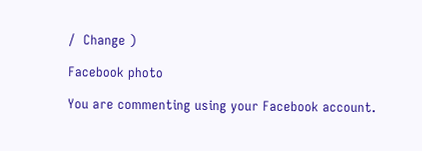/  Change )

Facebook photo

You are commenting using your Facebook account.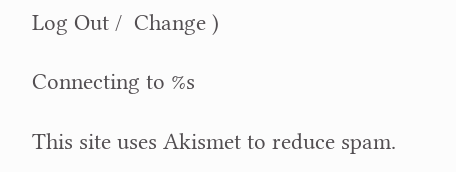Log Out /  Change )

Connecting to %s

This site uses Akismet to reduce spam.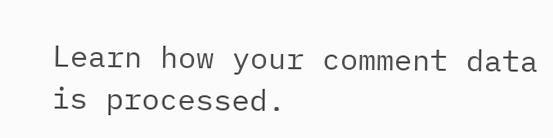Learn how your comment data is processed.